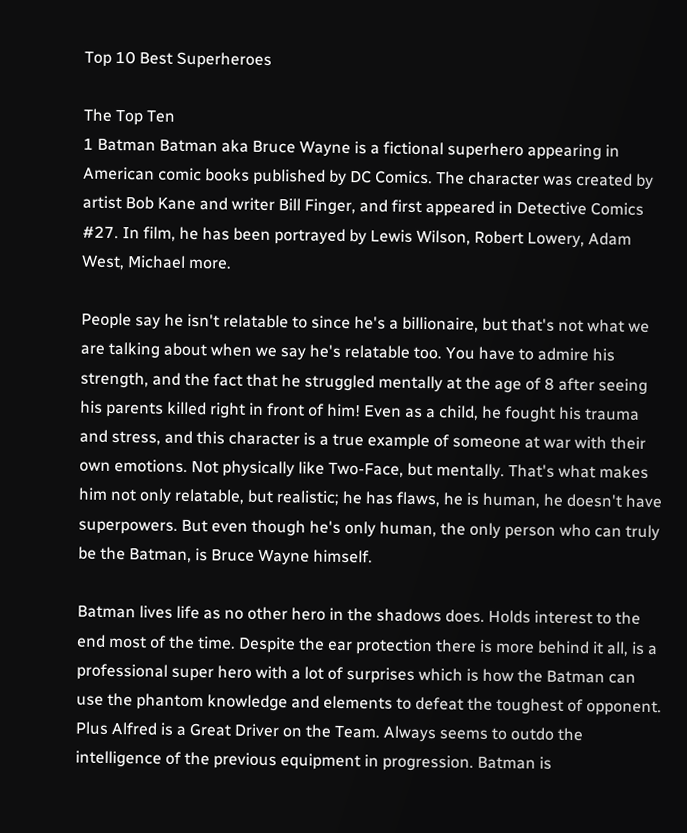Top 10 Best Superheroes

The Top Ten
1 Batman Batman aka Bruce Wayne is a fictional superhero appearing in American comic books published by DC Comics. The character was created by artist Bob Kane and writer Bill Finger, and first appeared in Detective Comics #27. In film, he has been portrayed by Lewis Wilson, Robert Lowery, Adam West, Michael more.

People say he isn't relatable to since he's a billionaire, but that's not what we are talking about when we say he's relatable too. You have to admire his strength, and the fact that he struggled mentally at the age of 8 after seeing his parents killed right in front of him! Even as a child, he fought his trauma and stress, and this character is a true example of someone at war with their own emotions. Not physically like Two-Face, but mentally. That's what makes him not only relatable, but realistic; he has flaws, he is human, he doesn't have superpowers. But even though he's only human, the only person who can truly be the Batman, is Bruce Wayne himself.

Batman lives life as no other hero in the shadows does. Holds interest to the end most of the time. Despite the ear protection there is more behind it all, is a professional super hero with a lot of surprises which is how the Batman can use the phantom knowledge and elements to defeat the toughest of opponent. Plus Alfred is a Great Driver on the Team. Always seems to outdo the intelligence of the previous equipment in progression. Batman is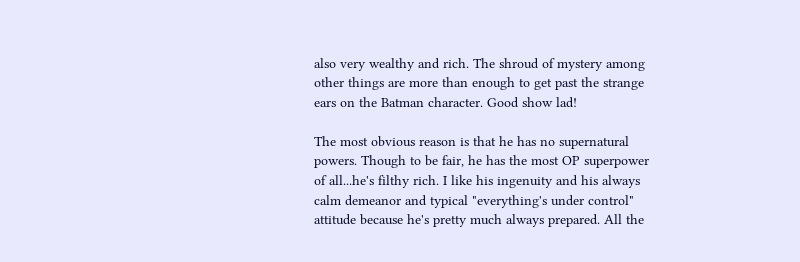also very wealthy and rich. The shroud of mystery among other things are more than enough to get past the strange ears on the Batman character. Good show lad!

The most obvious reason is that he has no supernatural powers. Though to be fair, he has the most OP superpower of all...he's filthy rich. I like his ingenuity and his always calm demeanor and typical "everything's under control" attitude because he's pretty much always prepared. All the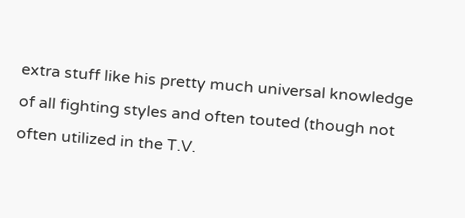extra stuff like his pretty much universal knowledge of all fighting styles and often touted (though not often utilized in the T.V.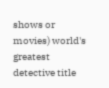shows or movies) world's greatest detective title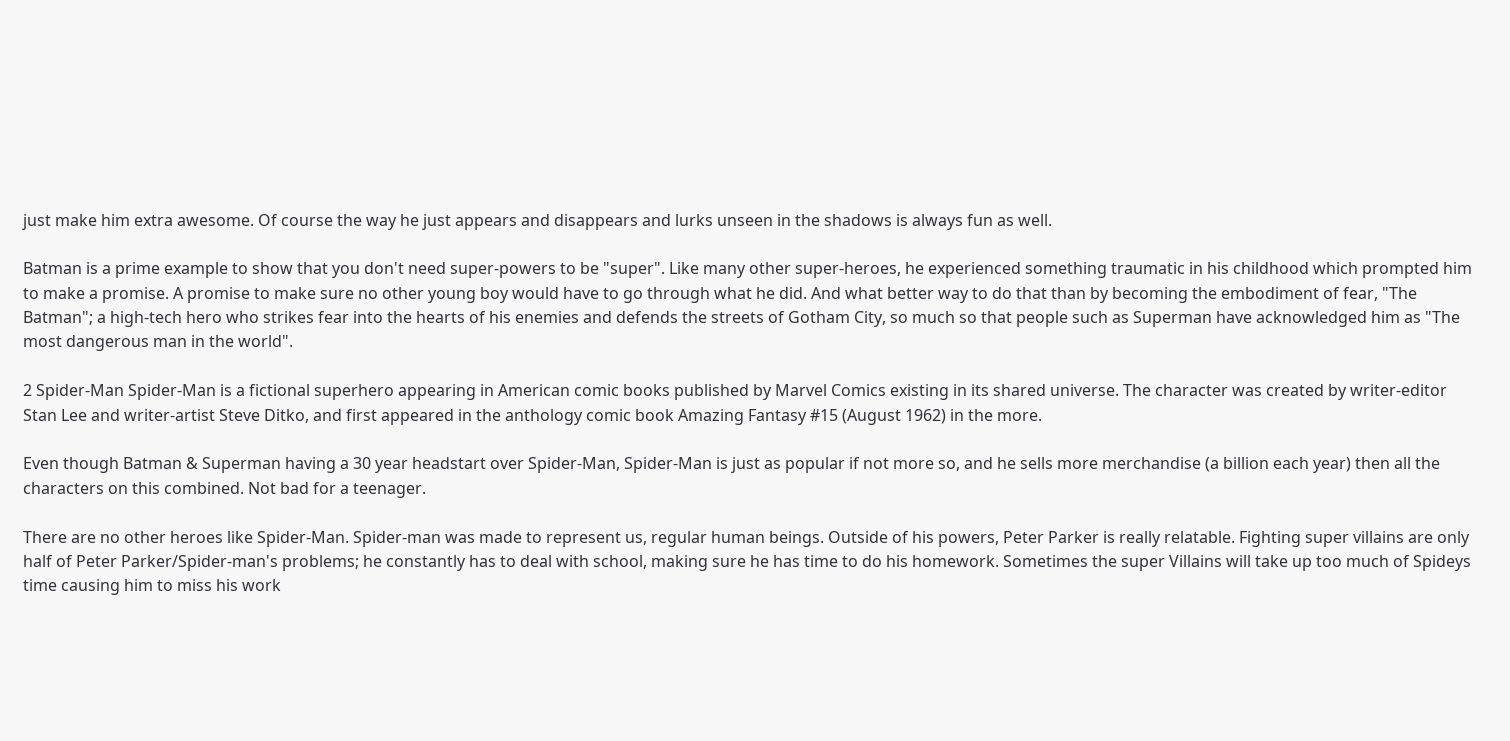just make him extra awesome. Of course the way he just appears and disappears and lurks unseen in the shadows is always fun as well.

Batman is a prime example to show that you don't need super-powers to be "super". Like many other super-heroes, he experienced something traumatic in his childhood which prompted him to make a promise. A promise to make sure no other young boy would have to go through what he did. And what better way to do that than by becoming the embodiment of fear, "The Batman"; a high-tech hero who strikes fear into the hearts of his enemies and defends the streets of Gotham City, so much so that people such as Superman have acknowledged him as "The most dangerous man in the world".

2 Spider-Man Spider-Man is a fictional superhero appearing in American comic books published by Marvel Comics existing in its shared universe. The character was created by writer-editor Stan Lee and writer-artist Steve Ditko, and first appeared in the anthology comic book Amazing Fantasy #15 (August 1962) in the more.

Even though Batman & Superman having a 30 year headstart over Spider-Man, Spider-Man is just as popular if not more so, and he sells more merchandise (a billion each year) then all the characters on this combined. Not bad for a teenager.

There are no other heroes like Spider-Man. Spider-man was made to represent us, regular human beings. Outside of his powers, Peter Parker is really relatable. Fighting super villains are only half of Peter Parker/Spider-man's problems; he constantly has to deal with school, making sure he has time to do his homework. Sometimes the super Villains will take up too much of Spideys time causing him to miss his work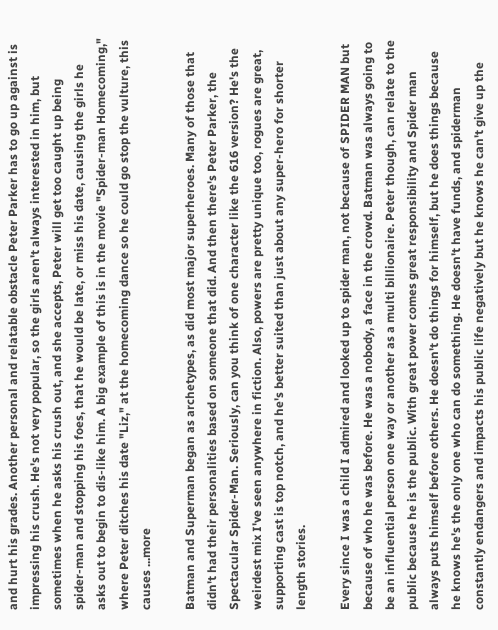and hurt his grades. Another personal and relatable obstacle Peter Parker has to go up against is impressing his crush. He's not very popular, so the girls aren't always interested in him, but sometimes when he asks his crush out, and she accepts, Peter will get too caught up being spider-man and stopping his foes, that he would be late, or miss his date, causing the girls he asks out to begin to dis-like him. A big example of this is in the movie "Spider-man Homecoming," where Peter ditches his date "Liz," at the homecoming dance so he could go stop the vulture, this causes ...more

Batman and Superman began as archetypes, as did most major superheroes. Many of those that didn't had their personalities based on someone that did. And then there's Peter Parker, the Spectacular Spider-Man. Seriously, can you think of one character like the 616 version? He's the weirdest mix I've seen anywhere in fiction. Also, powers are pretty unique too, rogues are great, supporting cast is top notch, and he's better suited than just about any super-hero for shorter length stories.

Every since I was a child I admired and looked up to spider man, not because of SPIDER MAN but because of who he was before. He was a nobody, a face in the crowd. Batman was always going to be an influential person one way or another as a multi billionaire. Peter though, can relate to the public because he is the public. With great power comes great responsibility and Spider man always puts himself before others. He doesn't do things for himself, but he does things because he knows he's the only one who can do something. He doesn't have funds, and spiderman constantly endangers and impacts his public life negatively but he knows he can't give up the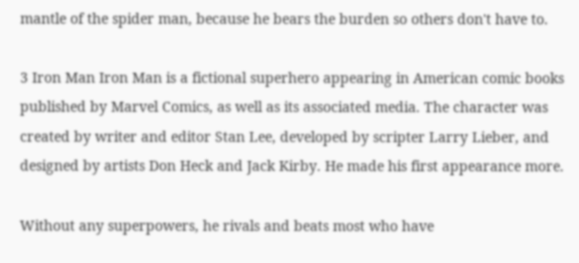mantle of the spider man, because he bears the burden so others don't have to.

3 Iron Man Iron Man is a fictional superhero appearing in American comic books published by Marvel Comics, as well as its associated media. The character was created by writer and editor Stan Lee, developed by scripter Larry Lieber, and designed by artists Don Heck and Jack Kirby. He made his first appearance more.

Without any superpowers, he rivals and beats most who have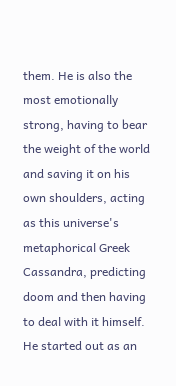them. He is also the most emotionally strong, having to bear the weight of the world and saving it on his own shoulders, acting as this universe's metaphorical Greek Cassandra, predicting doom and then having to deal with it himself. He started out as an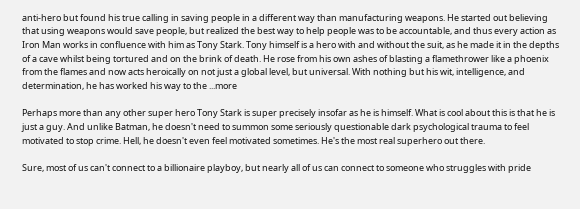anti-hero but found his true calling in saving people in a different way than manufacturing weapons. He started out believing that using weapons would save people, but realized the best way to help people was to be accountable, and thus every action as Iron Man works in confluence with him as Tony Stark. Tony himself is a hero with and without the suit, as he made it in the depths of a cave whilst being tortured and on the brink of death. He rose from his own ashes of blasting a flamethrower like a phoenix from the flames and now acts heroically on not just a global level, but universal. With nothing but his wit, intelligence, and determination, he has worked his way to the ...more

Perhaps more than any other super hero Tony Stark is super precisely insofar as he is himself. What is cool about this is that he is just a guy. And unlike Batman, he doesn't need to summon some seriously questionable dark psychological trauma to feel motivated to stop crime. Hell, he doesn't even feel motivated sometimes. He's the most real superhero out there.

Sure, most of us can't connect to a billionaire playboy, but nearly all of us can connect to someone who struggles with pride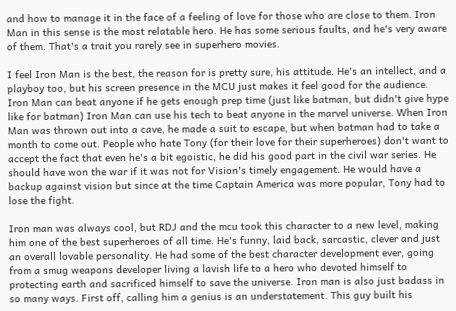and how to manage it in the face of a feeling of love for those who are close to them. Iron Man in this sense is the most relatable hero. He has some serious faults, and he's very aware of them. That's a trait you rarely see in superhero movies.

I feel Iron Man is the best, the reason for is pretty sure, his attitude. He's an intellect, and a playboy too, but his screen presence in the MCU just makes it feel good for the audience. Iron Man can beat anyone if he gets enough prep time (just like batman, but didn't give hype like for batman) Iron Man can use his tech to beat anyone in the marvel universe. When Iron Man was thrown out into a cave, he made a suit to escape, but when batman had to take a month to come out. People who hate Tony (for their love for their superheroes) don't want to accept the fact that even he's a bit egoistic, he did his good part in the civil war series. He should have won the war if it was not for Vision's timely engagement. He would have a backup against vision but since at the time Captain America was more popular, Tony had to lose the fight.

Iron man was always cool, but RDJ and the mcu took this character to a new level, making him one of the best superheroes of all time. He's funny, laid back, sarcastic, clever and just an overall lovable personality. He had some of the best character development ever, going from a smug weapons developer living a lavish life to a hero who devoted himself to protecting earth and sacrificed himself to save the universe. Iron man is also just badass in so many ways. First off, calling him a genius is an understatement. This guy built his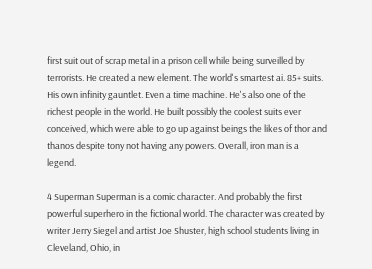first suit out of scrap metal in a prison cell while being surveilled by terrorists. He created a new element. The world's smartest ai. 85+ suits. His own infinity gauntlet. Even a time machine. He's also one of the richest people in the world. He built possibly the coolest suits ever conceived, which were able to go up against beings the likes of thor and thanos despite tony not having any powers. Overall, iron man is a legend.

4 Superman Superman is a comic character. And probably the first powerful superhero in the fictional world. The character was created by writer Jerry Siegel and artist Joe Shuster, high school students living in Cleveland, Ohio, in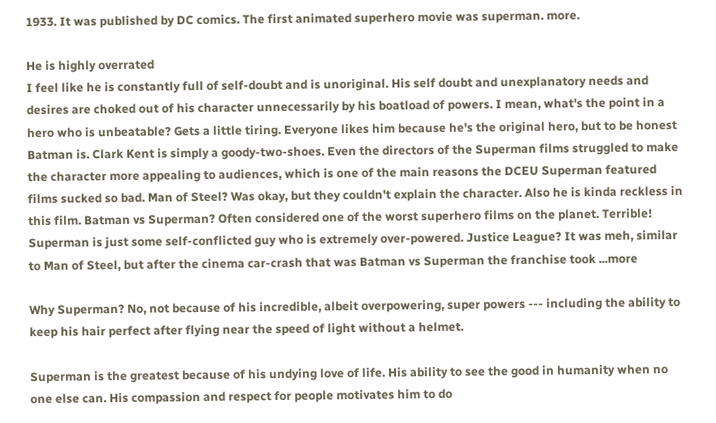1933. It was published by DC comics. The first animated superhero movie was superman. more.

He is highly overrated
I feel like he is constantly full of self-doubt and is unoriginal. His self doubt and unexplanatory needs and desires are choked out of his character unnecessarily by his boatload of powers. I mean, what's the point in a hero who is unbeatable? Gets a little tiring. Everyone likes him because he's the original hero, but to be honest Batman is. Clark Kent is simply a goody-two-shoes. Even the directors of the Superman films struggled to make the character more appealing to audiences, which is one of the main reasons the DCEU Superman featured films sucked so bad. Man of Steel? Was okay, but they couldn't explain the character. Also he is kinda reckless in this film. Batman vs Superman? Often considered one of the worst superhero films on the planet. Terrible! Superman is just some self-conflicted guy who is extremely over-powered. Justice League? It was meh, similar to Man of Steel, but after the cinema car-crash that was Batman vs Superman the franchise took ...more

Why Superman? No, not because of his incredible, albeit overpowering, super powers --- including the ability to keep his hair perfect after flying near the speed of light without a helmet.

Superman is the greatest because of his undying love of life. His ability to see the good in humanity when no one else can. His compassion and respect for people motivates him to do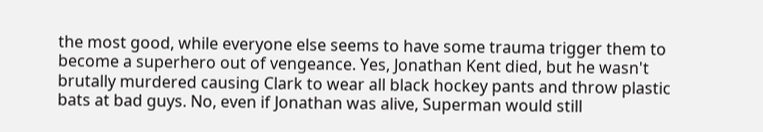the most good, while everyone else seems to have some trauma trigger them to become a superhero out of vengeance. Yes, Jonathan Kent died, but he wasn't brutally murdered causing Clark to wear all black hockey pants and throw plastic bats at bad guys. No, even if Jonathan was alive, Superman would still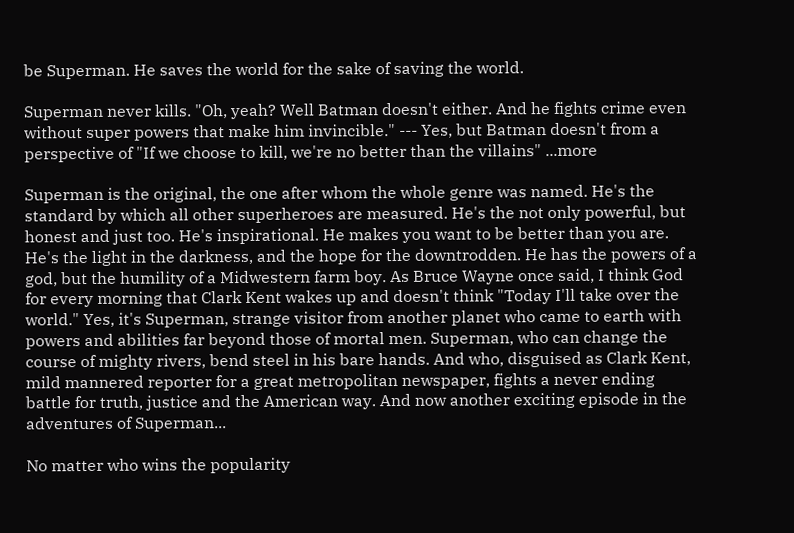be Superman. He saves the world for the sake of saving the world.

Superman never kills. "Oh, yeah? Well Batman doesn't either. And he fights crime even without super powers that make him invincible." --- Yes, but Batman doesn't from a perspective of "If we choose to kill, we're no better than the villains" ...more

Superman is the original, the one after whom the whole genre was named. He's the standard by which all other superheroes are measured. He's the not only powerful, but honest and just too. He's inspirational. He makes you want to be better than you are. He's the light in the darkness, and the hope for the downtrodden. He has the powers of a god, but the humility of a Midwestern farm boy. As Bruce Wayne once said, I think God for every morning that Clark Kent wakes up and doesn't think "Today I'll take over the world." Yes, it's Superman, strange visitor from another planet who came to earth with powers and abilities far beyond those of mortal men. Superman, who can change the course of mighty rivers, bend steel in his bare hands. And who, disguised as Clark Kent, mild mannered reporter for a great metropolitan newspaper, fights a never ending battle for truth, justice and the American way. And now another exciting episode in the adventures of Superman...

No matter who wins the popularity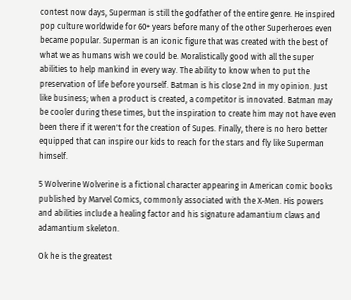contest now days, Superman is still the godfather of the entire genre. He inspired pop culture worldwide for 60+ years before many of the other Superheroes even became popular. Superman is an iconic figure that was created with the best of what we as humans wish we could be. Moralistically good with all the super abilities to help mankind in every way. The ability to know when to put the preservation of life before yourself. Batman is his close 2nd in my opinion. Just like business; when a product is created, a competitor is innovated. Batman may be cooler during these times, but the inspiration to create him may not have even been there if it weren't for the creation of Supes. Finally, there is no hero better equipped that can inspire our kids to reach for the stars and fly like Superman himself.

5 Wolverine Wolverine is a fictional character appearing in American comic books published by Marvel Comics, commonly associated with the X-Men. His powers and abilities include a healing factor and his signature adamantium claws and adamantium skeleton.

Ok he is the greatest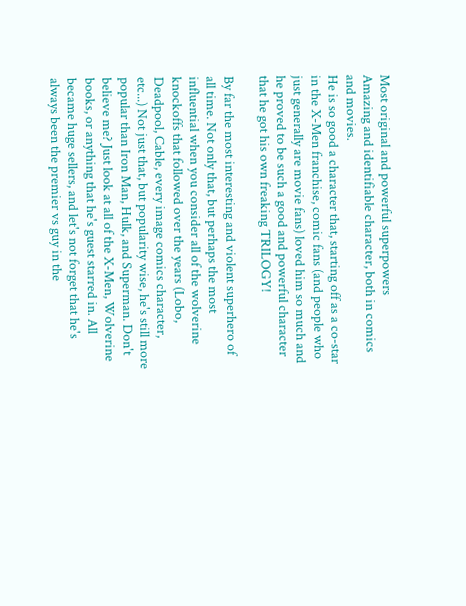Most original and powerful superpowers
Amazing and identifiable character, both in comics and movies.
He is so good a character that, starting off as a co-star in the X-Men franchise, comic fans (and people who just generally are movie fans) loved him so much and he proved to be such a good and powerful character that he got his own freaking TRILOGY!

By far the most interesting and violent superhero of all time. Not only that, but perhaps the most influential when you consider all of the wolverine knockoffs that followed over the years (Lobo, Deadpool, Cable, every image comics character, etc...) Not just that, but popularity wise, he's still more popular than Iron Man, Hulk, and Superman. Don't believe me? Just look at all of the X-Men, Wolverine books, or anything that he's guest starred in. All became huge sellers, and let's not forget that he's always been the premier vs guy in the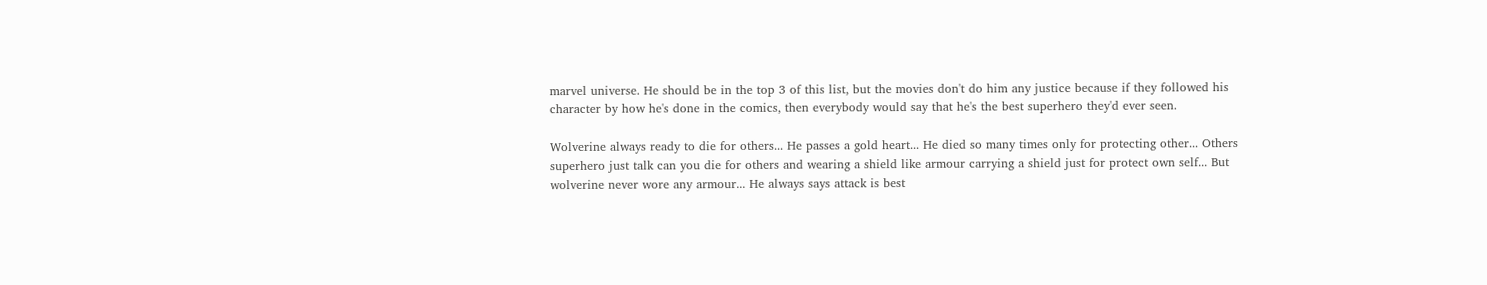marvel universe. He should be in the top 3 of this list, but the movies don't do him any justice because if they followed his character by how he's done in the comics, then everybody would say that he's the best superhero they'd ever seen.

Wolverine always ready to die for others... He passes a gold heart... He died so many times only for protecting other... Others superhero just talk can you die for others and wearing a shield like armour carrying a shield just for protect own self... But wolverine never wore any armour... He always says attack is best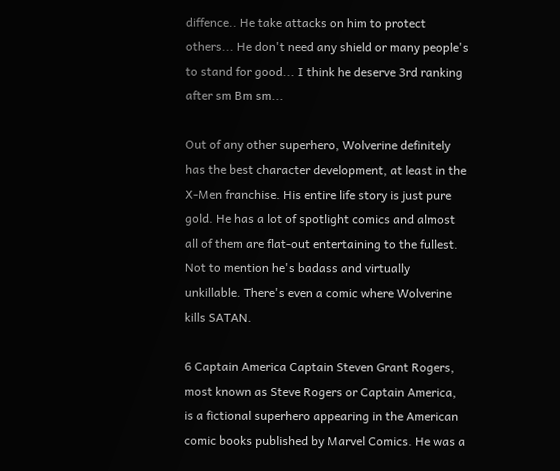diffence.. He take attacks on him to protect others... He don't need any shield or many people's to stand for good... I think he deserve 3rd ranking after sm Bm sm...

Out of any other superhero, Wolverine definitely has the best character development, at least in the X-Men franchise. His entire life story is just pure gold. He has a lot of spotlight comics and almost all of them are flat-out entertaining to the fullest. Not to mention he's badass and virtually unkillable. There's even a comic where Wolverine kills SATAN.

6 Captain America Captain Steven Grant Rogers, most known as Steve Rogers or Captain America, is a fictional superhero appearing in the American comic books published by Marvel Comics. He was a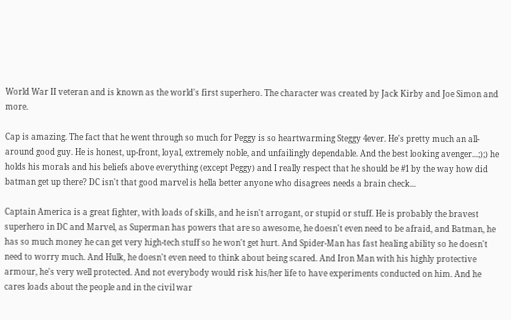World War II veteran and is known as the world's first superhero. The character was created by Jack Kirby and Joe Simon and more.

Cap is amazing. The fact that he went through so much for Peggy is so heartwarming Steggy 4ever. He's pretty much an all-around good guy. He is honest, up-front, loyal, extremely noble, and unfailingly dependable. And the best looking avenger...;);) he holds his morals and his beliefs above everything (except Peggy) and I really respect that he should be #1 by the way how did batman get up there? DC isn't that good marvel is hella better anyone who disagrees needs a brain check...

Captain America is a great fighter, with loads of skills, and he isn't arrogant, or stupid or stuff. He is probably the bravest superhero in DC and Marvel, as Superman has powers that are so awesome, he doesn't even need to be afraid, and Batman, he has so much money he can get very high-tech stuff so he won't get hurt. And Spider-Man has fast healing ability so he doesn't need to worry much. And Hulk, he doesn't even need to think about being scared. And Iron Man with his highly protective armour, he's very well protected. And not everybody would risk his/her life to have experiments conducted on him. And he cares loads about the people and in the civil war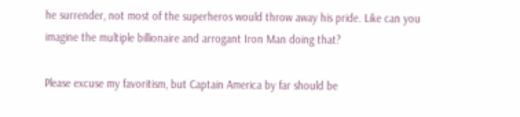he surrender, not most of the superheros would throw away his pride. Like can you imagine the multiple billionaire and arrogant Iron Man doing that?

Please excuse my favoritism, but Captain America by far should be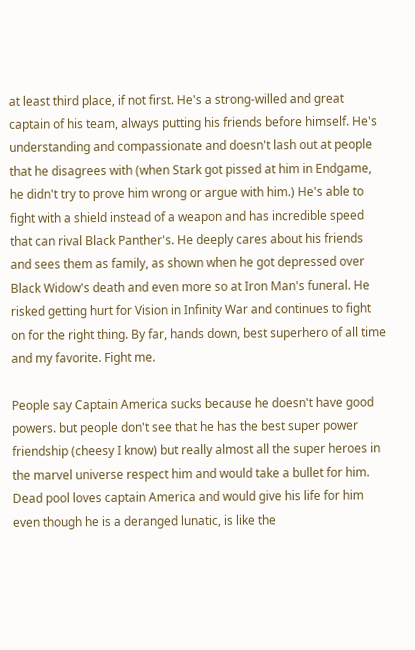at least third place, if not first. He's a strong-willed and great captain of his team, always putting his friends before himself. He's understanding and compassionate and doesn't lash out at people that he disagrees with (when Stark got pissed at him in Endgame, he didn't try to prove him wrong or argue with him.) He's able to fight with a shield instead of a weapon and has incredible speed that can rival Black Panther's. He deeply cares about his friends and sees them as family, as shown when he got depressed over Black Widow's death and even more so at Iron Man's funeral. He risked getting hurt for Vision in Infinity War and continues to fight on for the right thing. By far, hands down, best superhero of all time and my favorite. Fight me.

People say Captain America sucks because he doesn't have good powers. but people don't see that he has the best super power friendship (cheesy I know) but really almost all the super heroes in the marvel universe respect him and would take a bullet for him. Dead pool loves captain America and would give his life for him even though he is a deranged lunatic, is like the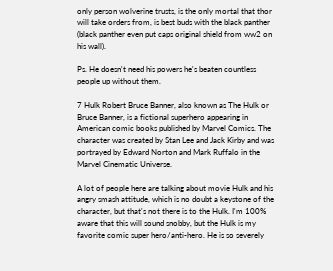only person wolverine trusts, is the only mortal that thor will take orders from, is best buds with the black panther (black panther even put caps original shield from ww2 on his wall).

Ps. He doesn't need his powers he's beaten countless people up without them.

7 Hulk Robert Bruce Banner, also known as The Hulk or Bruce Banner, is a fictional superhero appearing in American comic books published by Marvel Comics. The character was created by Stan Lee and Jack Kirby and was portrayed by Edward Norton and Mark Ruffalo in the Marvel Cinematic Universe.

A lot of people here are talking about movie Hulk and his angry smash attitude, which is no doubt a keystone of the character, but that's not there is to the Hulk. I'm 100% aware that this will sound snobby, but the Hulk is my favorite comic super hero/anti-hero. He is so severely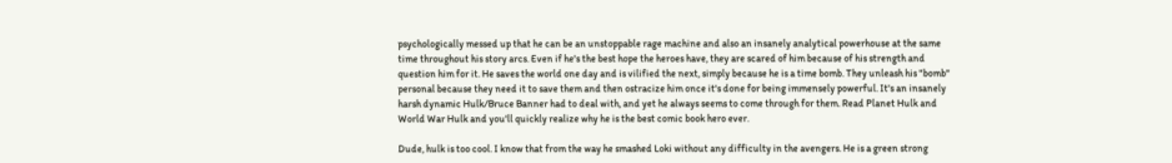psychologically messed up that he can be an unstoppable rage machine and also an insanely analytical powerhouse at the same time throughout his story arcs. Even if he's the best hope the heroes have, they are scared of him because of his strength and question him for it. He saves the world one day and is vilified the next, simply because he is a time bomb. They unleash his "bomb" personal because they need it to save them and then ostracize him once it's done for being immensely powerful. It's an insanely harsh dynamic Hulk/Bruce Banner had to deal with, and yet he always seems to come through for them. Read Planet Hulk and World War Hulk and you'll quickly realize why he is the best comic book hero ever.

Dude, hulk is too cool. I know that from the way he smashed Loki without any difficulty in the avengers. He is a green strong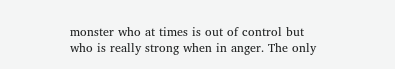monster who at times is out of control but who is really strong when in anger. The only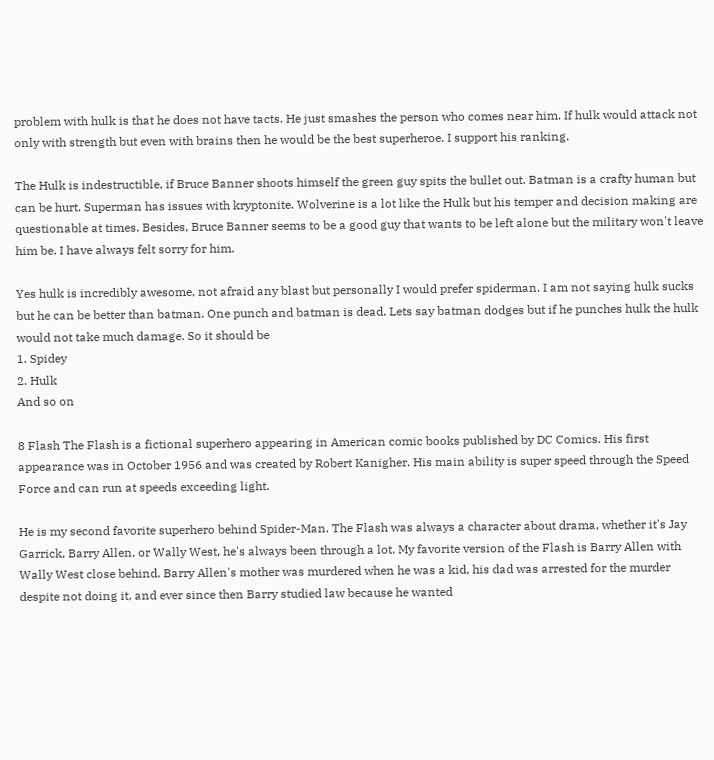problem with hulk is that he does not have tacts. He just smashes the person who comes near him. If hulk would attack not only with strength but even with brains then he would be the best superheroe. I support his ranking.

The Hulk is indestructible, if Bruce Banner shoots himself the green guy spits the bullet out. Batman is a crafty human but can be hurt. Superman has issues with kryptonite. Wolverine is a lot like the Hulk but his temper and decision making are questionable at times. Besides, Bruce Banner seems to be a good guy that wants to be left alone but the military won't leave him be. I have always felt sorry for him.

Yes hulk is incredibly awesome, not afraid any blast but personally I would prefer spiderman. I am not saying hulk sucks but he can be better than batman. One punch and batman is dead. Lets say batman dodges but if he punches hulk the hulk would not take much damage. So it should be
1. Spidey
2. Hulk
And so on

8 Flash The Flash is a fictional superhero appearing in American comic books published by DC Comics. His first appearance was in October 1956 and was created by Robert Kanigher. His main ability is super speed through the Speed Force and can run at speeds exceeding light.

He is my second favorite superhero behind Spider-Man. The Flash was always a character about drama, whether it's Jay Garrick, Barry Allen, or Wally West, he's always been through a lot. My favorite version of the Flash is Barry Allen with Wally West close behind. Barry Allen's mother was murdered when he was a kid, his dad was arrested for the murder despite not doing it, and ever since then Barry studied law because he wanted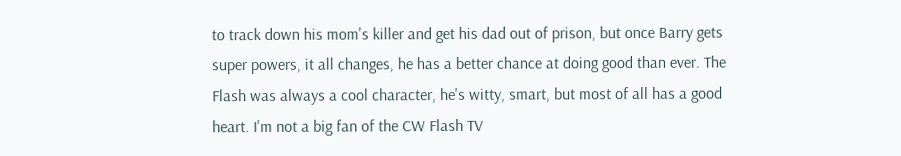to track down his mom's killer and get his dad out of prison, but once Barry gets super powers, it all changes, he has a better chance at doing good than ever. The Flash was always a cool character, he's witty, smart, but most of all has a good heart. I'm not a big fan of the CW Flash TV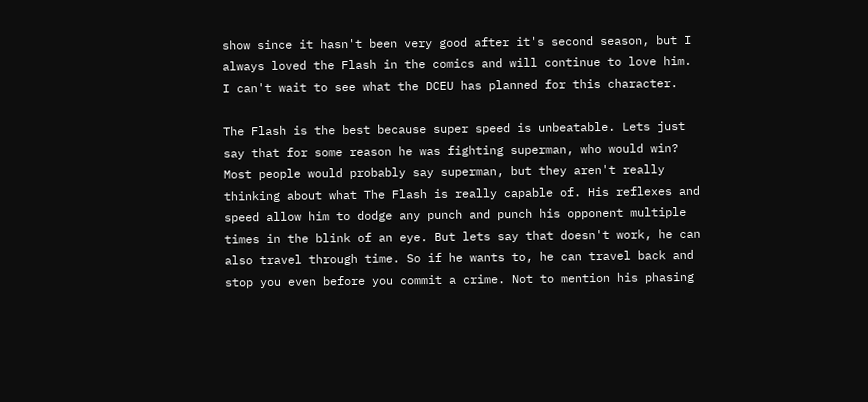show since it hasn't been very good after it's second season, but I always loved the Flash in the comics and will continue to love him. I can't wait to see what the DCEU has planned for this character.

The Flash is the best because super speed is unbeatable. Lets just say that for some reason he was fighting superman, who would win? Most people would probably say superman, but they aren't really thinking about what The Flash is really capable of. His reflexes and speed allow him to dodge any punch and punch his opponent multiple times in the blink of an eye. But lets say that doesn't work, he can also travel through time. So if he wants to, he can travel back and stop you even before you commit a crime. Not to mention his phasing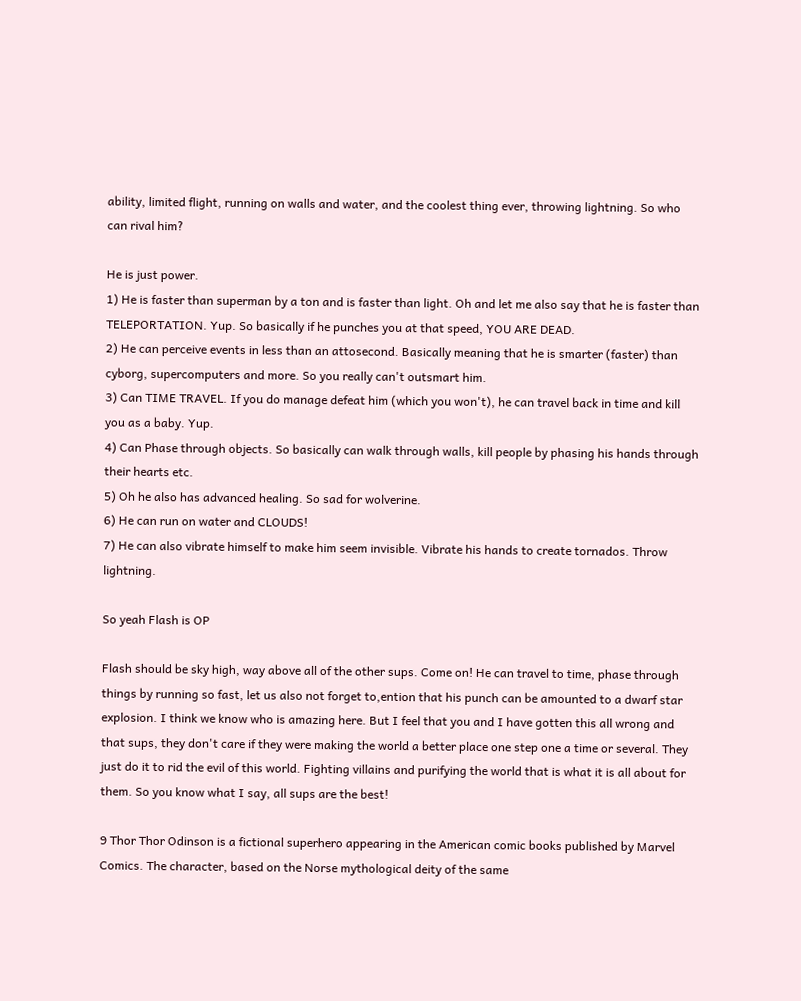ability, limited flight, running on walls and water, and the coolest thing ever, throwing lightning. So who can rival him?

He is just power.
1) He is faster than superman by a ton and is faster than light. Oh and let me also say that he is faster than TELEPORTATION. Yup. So basically if he punches you at that speed, YOU ARE DEAD.
2) He can perceive events in less than an attosecond. Basically meaning that he is smarter (faster) than cyborg, supercomputers and more. So you really can't outsmart him.
3) Can TIME TRAVEL. If you do manage defeat him (which you won't), he can travel back in time and kill you as a baby. Yup.
4) Can Phase through objects. So basically can walk through walls, kill people by phasing his hands through their hearts etc.
5) Oh he also has advanced healing. So sad for wolverine.
6) He can run on water and CLOUDS!
7) He can also vibrate himself to make him seem invisible. Vibrate his hands to create tornados. Throw lightning.

So yeah Flash is OP

Flash should be sky high, way above all of the other sups. Come on! He can travel to time, phase through things by running so fast, let us also not forget to,ention that his punch can be amounted to a dwarf star explosion. I think we know who is amazing here. But I feel that you and I have gotten this all wrong and that sups, they don't care if they were making the world a better place one step one a time or several. They just do it to rid the evil of this world. Fighting villains and purifying the world that is what it is all about for them. So you know what I say, all sups are the best!

9 Thor Thor Odinson is a fictional superhero appearing in the American comic books published by Marvel Comics. The character, based on the Norse mythological deity of the same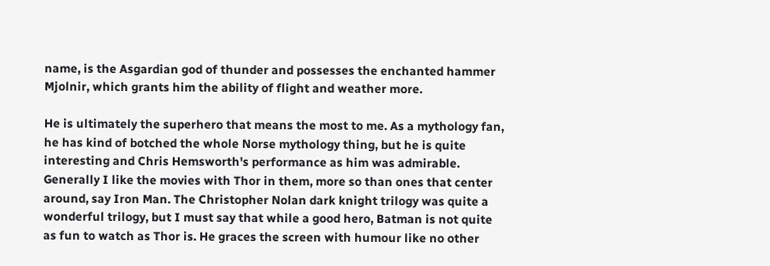name, is the Asgardian god of thunder and possesses the enchanted hammer Mjolnir, which grants him the ability of flight and weather more.

He is ultimately the superhero that means the most to me. As a mythology fan, he has kind of botched the whole Norse mythology thing, but he is quite interesting and Chris Hemsworth's performance as him was admirable. Generally I like the movies with Thor in them, more so than ones that center around, say Iron Man. The Christopher Nolan dark knight trilogy was quite a wonderful trilogy, but I must say that while a good hero, Batman is not quite as fun to watch as Thor is. He graces the screen with humour like no other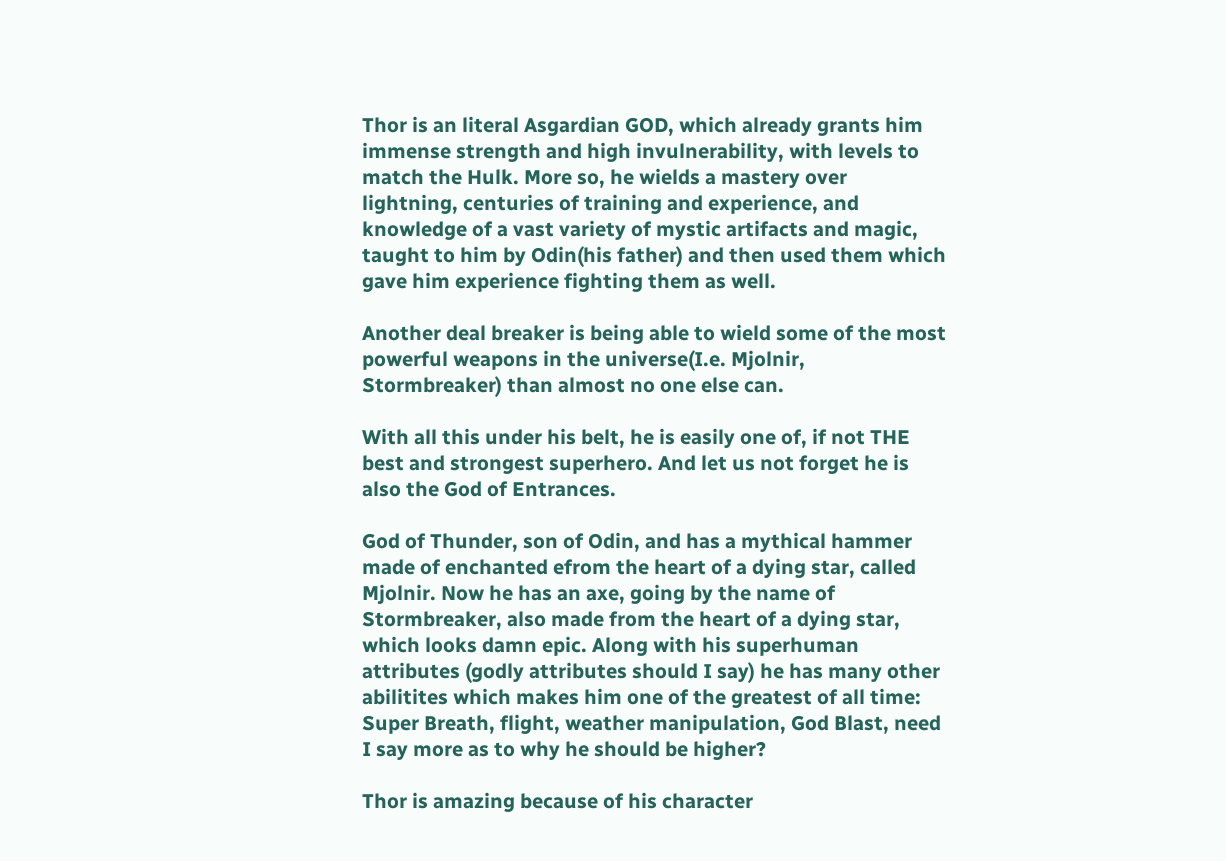Thor is an literal Asgardian GOD, which already grants him immense strength and high invulnerability, with levels to match the Hulk. More so, he wields a mastery over lightning, centuries of training and experience, and knowledge of a vast variety of mystic artifacts and magic, taught to him by Odin(his father) and then used them which gave him experience fighting them as well.

Another deal breaker is being able to wield some of the most powerful weapons in the universe(I.e. Mjolnir, Stormbreaker) than almost no one else can.

With all this under his belt, he is easily one of, if not THE best and strongest superhero. And let us not forget he is also the God of Entrances.

God of Thunder, son of Odin, and has a mythical hammer made of enchanted efrom the heart of a dying star, called Mjolnir. Now he has an axe, going by the name of Stormbreaker, also made from the heart of a dying star, which looks damn epic. Along with his superhuman attributes (godly attributes should I say) he has many other abilitites which makes him one of the greatest of all time: Super Breath, flight, weather manipulation, God Blast, need I say more as to why he should be higher?

Thor is amazing because of his character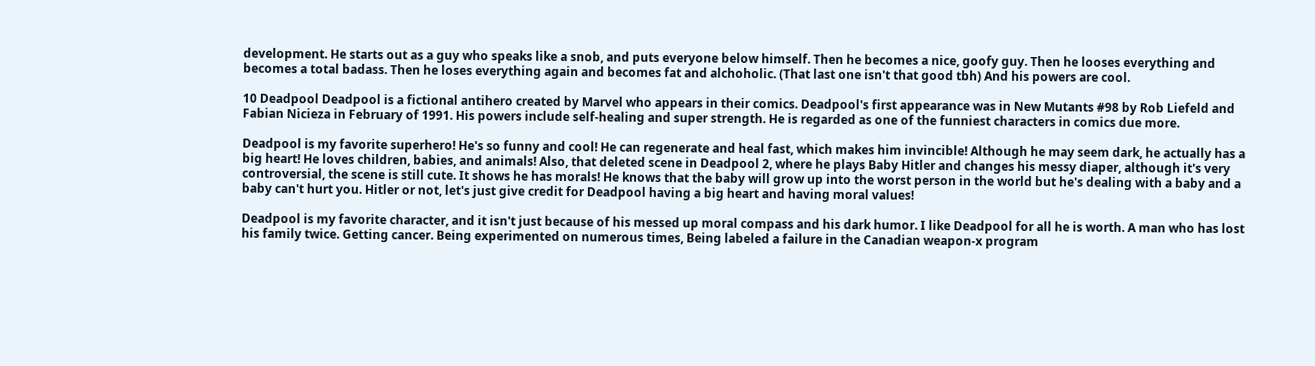development. He starts out as a guy who speaks like a snob, and puts everyone below himself. Then he becomes a nice, goofy guy. Then he looses everything and becomes a total badass. Then he loses everything again and becomes fat and alchoholic. (That last one isn't that good tbh) And his powers are cool.

10 Deadpool Deadpool is a fictional antihero created by Marvel who appears in their comics. Deadpool's first appearance was in New Mutants #98 by Rob Liefeld and Fabian Nicieza in February of 1991. His powers include self-healing and super strength. He is regarded as one of the funniest characters in comics due more.

Deadpool is my favorite superhero! He's so funny and cool! He can regenerate and heal fast, which makes him invincible! Although he may seem dark, he actually has a big heart! He loves children, babies, and animals! Also, that deleted scene in Deadpool 2, where he plays Baby Hitler and changes his messy diaper, although it's very controversial, the scene is still cute. It shows he has morals! He knows that the baby will grow up into the worst person in the world but he's dealing with a baby and a baby can't hurt you. Hitler or not, let's just give credit for Deadpool having a big heart and having moral values!

Deadpool is my favorite character, and it isn't just because of his messed up moral compass and his dark humor. I like Deadpool for all he is worth. A man who has lost his family twice. Getting cancer. Being experimented on numerous times, Being labeled a failure in the Canadian weapon-x program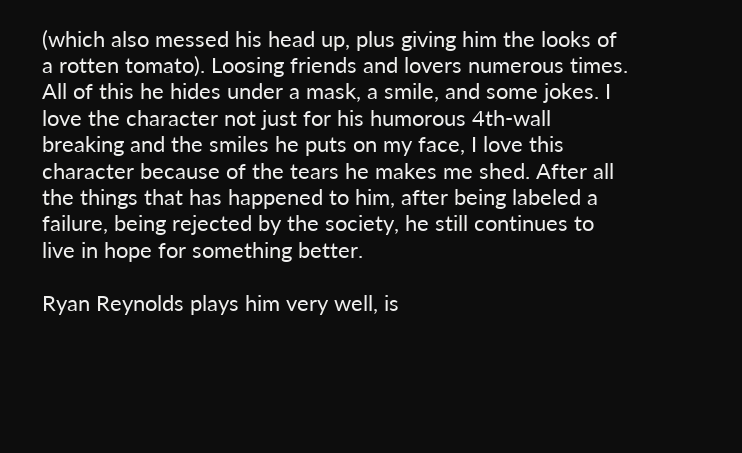(which also messed his head up, plus giving him the looks of a rotten tomato). Loosing friends and lovers numerous times. All of this he hides under a mask, a smile, and some jokes. I love the character not just for his humorous 4th-wall breaking and the smiles he puts on my face, I love this character because of the tears he makes me shed. After all the things that has happened to him, after being labeled a failure, being rejected by the society, he still continues to live in hope for something better.

Ryan Reynolds plays him very well, is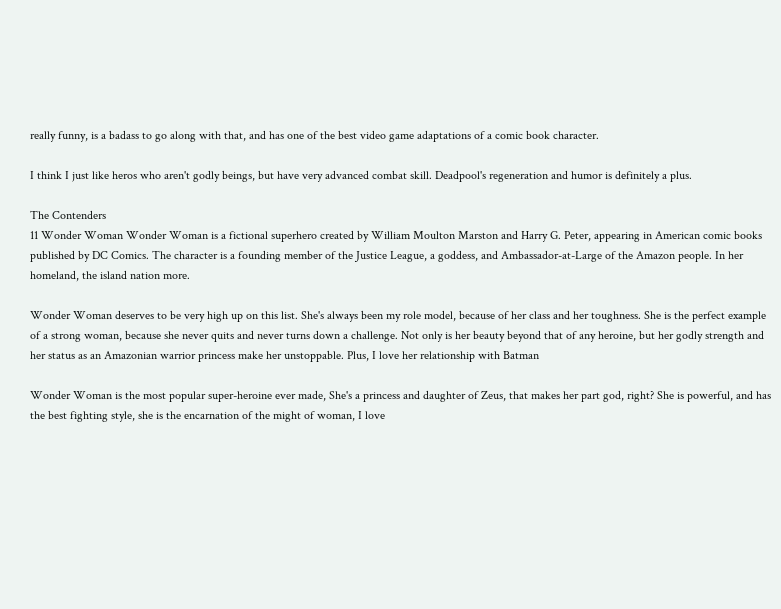really funny, is a badass to go along with that, and has one of the best video game adaptations of a comic book character.

I think I just like heros who aren't godly beings, but have very advanced combat skill. Deadpool's regeneration and humor is definitely a plus.

The Contenders
11 Wonder Woman Wonder Woman is a fictional superhero created by William Moulton Marston and Harry G. Peter, appearing in American comic books published by DC Comics. The character is a founding member of the Justice League, a goddess, and Ambassador-at-Large of the Amazon people. In her homeland, the island nation more.

Wonder Woman deserves to be very high up on this list. She's always been my role model, because of her class and her toughness. She is the perfect example of a strong woman, because she never quits and never turns down a challenge. Not only is her beauty beyond that of any heroine, but her godly strength and her status as an Amazonian warrior princess make her unstoppable. Plus, I love her relationship with Batman

Wonder Woman is the most popular super-heroine ever made, She's a princess and daughter of Zeus, that makes her part god, right? She is powerful, and has the best fighting style, she is the encarnation of the might of woman, I love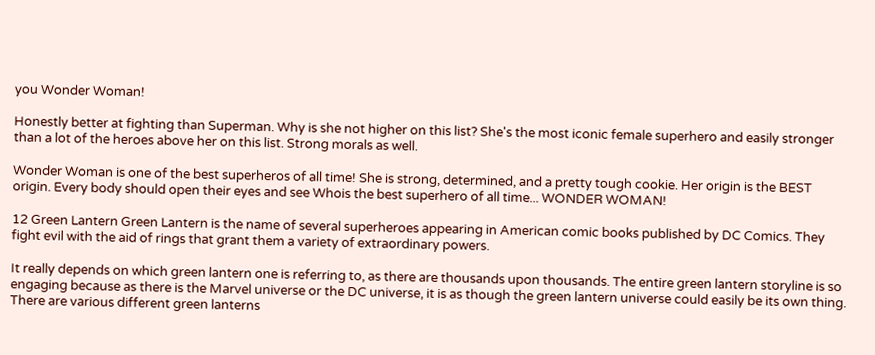you Wonder Woman!

Honestly better at fighting than Superman. Why is she not higher on this list? She's the most iconic female superhero and easily stronger than a lot of the heroes above her on this list. Strong morals as well.

Wonder Woman is one of the best superheros of all time! She is strong, determined, and a pretty tough cookie. Her origin is the BEST origin. Every body should open their eyes and see Whois the best superhero of all time... WONDER WOMAN!

12 Green Lantern Green Lantern is the name of several superheroes appearing in American comic books published by DC Comics. They fight evil with the aid of rings that grant them a variety of extraordinary powers.

It really depends on which green lantern one is referring to, as there are thousands upon thousands. The entire green lantern storyline is so engaging because as there is the Marvel universe or the DC universe, it is as though the green lantern universe could easily be its own thing. There are various different green lanterns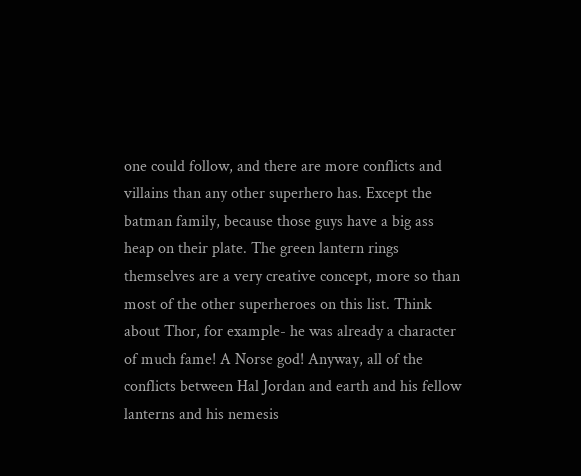one could follow, and there are more conflicts and villains than any other superhero has. Except the batman family, because those guys have a big ass heap on their plate. The green lantern rings themselves are a very creative concept, more so than most of the other superheroes on this list. Think about Thor, for example- he was already a character of much fame! A Norse god! Anyway, all of the conflicts between Hal Jordan and earth and his fellow lanterns and his nemesis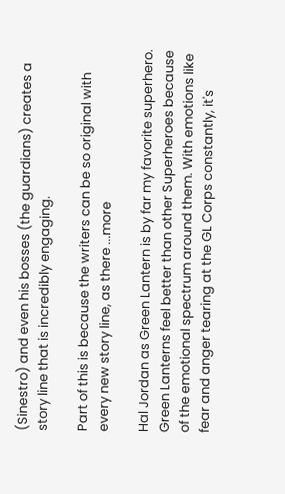(Sinestro) and even his bosses (the guardians) creates a story line that is incredibly engaging.

Part of this is because the writers can be so original with every new story line, as there ...more

Hal Jordan as Green Lantern is by far my favorite superhero. Green Lanterns feel better than other Superheroes because of the emotional spectrum around them. With emotions like fear and anger tearing at the GL Corps constantly, it's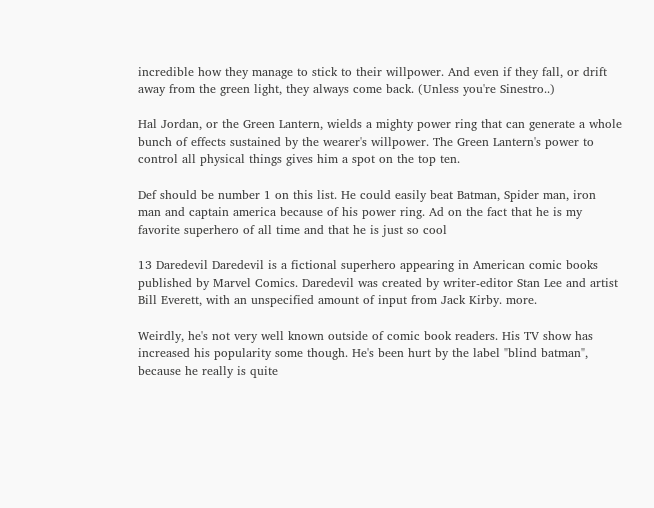incredible how they manage to stick to their willpower. And even if they fall, or drift away from the green light, they always come back. (Unless you're Sinestro..)

Hal Jordan, or the Green Lantern, wields a mighty power ring that can generate a whole bunch of effects sustained by the wearer's willpower. The Green Lantern's power to control all physical things gives him a spot on the top ten.

Def should be number 1 on this list. He could easily beat Batman, Spider man, iron man and captain america because of his power ring. Ad on the fact that he is my favorite superhero of all time and that he is just so cool

13 Daredevil Daredevil is a fictional superhero appearing in American comic books published by Marvel Comics. Daredevil was created by writer-editor Stan Lee and artist Bill Everett, with an unspecified amount of input from Jack Kirby. more.

Weirdly, he's not very well known outside of comic book readers. His TV show has increased his popularity some though. He's been hurt by the label "blind batman", because he really is quite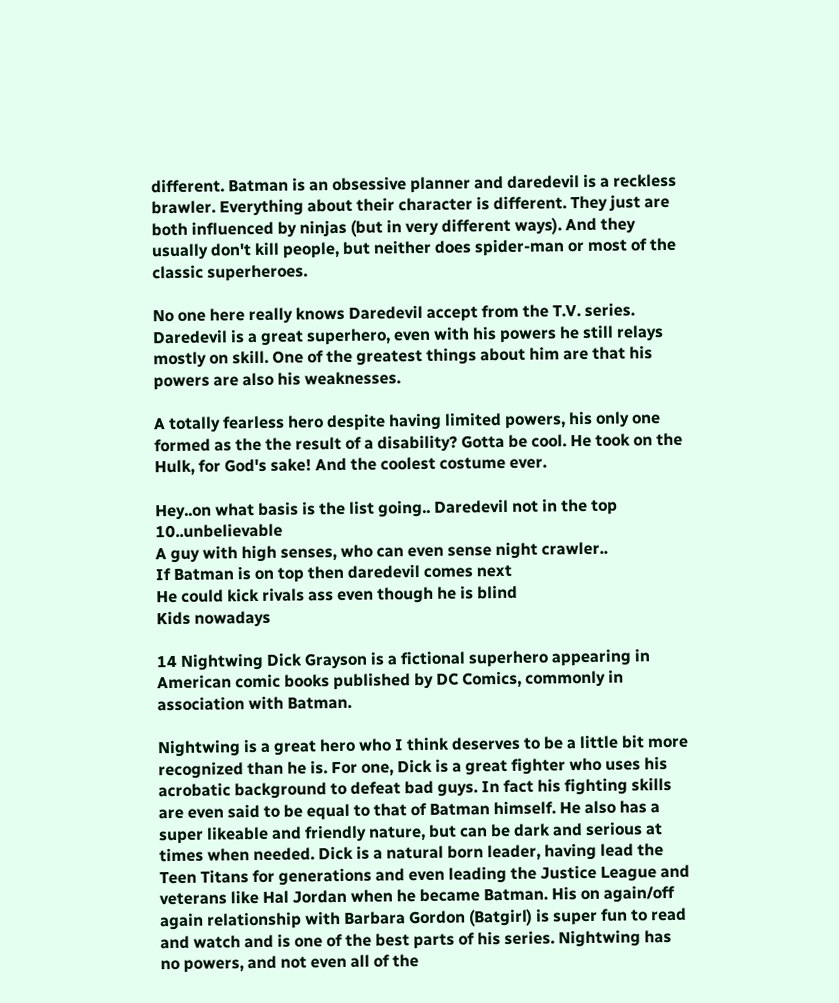different. Batman is an obsessive planner and daredevil is a reckless brawler. Everything about their character is different. They just are both influenced by ninjas (but in very different ways). And they usually don't kill people, but neither does spider-man or most of the classic superheroes.

No one here really knows Daredevil accept from the T.V. series. Daredevil is a great superhero, even with his powers he still relays mostly on skill. One of the greatest things about him are that his powers are also his weaknesses.

A totally fearless hero despite having limited powers, his only one formed as the the result of a disability? Gotta be cool. He took on the Hulk, for God's sake! And the coolest costume ever.

Hey..on what basis is the list going.. Daredevil not in the top 10..unbelievable
A guy with high senses, who can even sense night crawler..
If Batman is on top then daredevil comes next
He could kick rivals ass even though he is blind
Kids nowadays

14 Nightwing Dick Grayson is a fictional superhero appearing in American comic books published by DC Comics, commonly in association with Batman.

Nightwing is a great hero who I think deserves to be a little bit more recognized than he is. For one, Dick is a great fighter who uses his acrobatic background to defeat bad guys. In fact his fighting skills are even said to be equal to that of Batman himself. He also has a super likeable and friendly nature, but can be dark and serious at times when needed. Dick is a natural born leader, having lead the Teen Titans for generations and even leading the Justice League and veterans like Hal Jordan when he became Batman. His on again/off again relationship with Barbara Gordon (Batgirl) is super fun to read and watch and is one of the best parts of his series. Nightwing has no powers, and not even all of the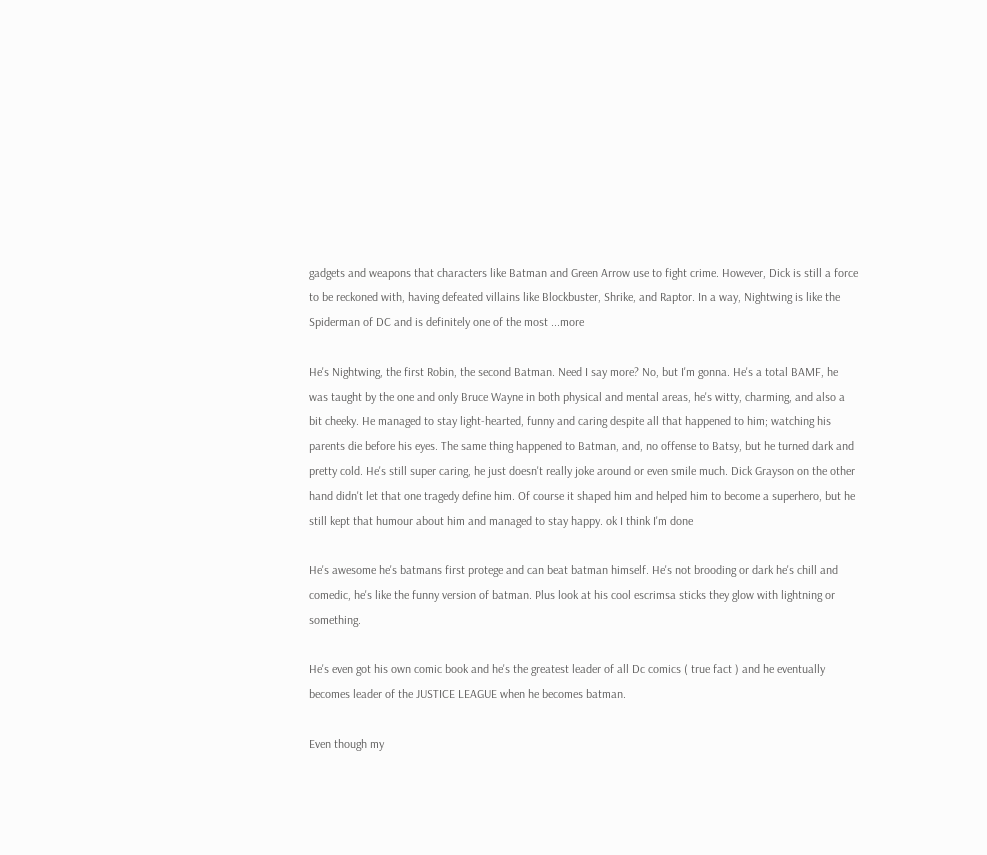gadgets and weapons that characters like Batman and Green Arrow use to fight crime. However, Dick is still a force to be reckoned with, having defeated villains like Blockbuster, Shrike, and Raptor. In a way, Nightwing is like the Spiderman of DC and is definitely one of the most ...more

He's Nightwing, the first Robin, the second Batman. Need I say more? No, but I'm gonna. He's a total BAMF, he was taught by the one and only Bruce Wayne in both physical and mental areas, he's witty, charming, and also a bit cheeky. He managed to stay light-hearted, funny and caring despite all that happened to him; watching his parents die before his eyes. The same thing happened to Batman, and, no offense to Batsy, but he turned dark and pretty cold. He's still super caring, he just doesn't really joke around or even smile much. Dick Grayson on the other hand didn't let that one tragedy define him. Of course it shaped him and helped him to become a superhero, but he still kept that humour about him and managed to stay happy. ok I think I'm done

He's awesome he's batmans first protege and can beat batman himself. He's not brooding or dark he's chill and comedic, he's like the funny version of batman. Plus look at his cool escrimsa sticks they glow with lightning or something.

He's even got his own comic book and he's the greatest leader of all Dc comics ( true fact ) and he eventually becomes leader of the JUSTICE LEAGUE when he becomes batman.

Even though my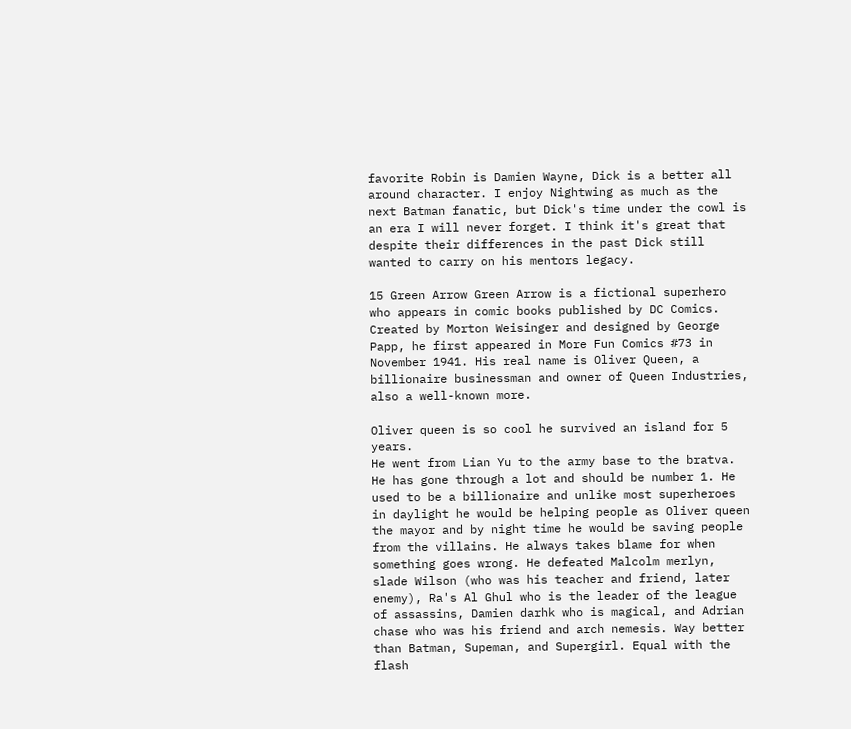favorite Robin is Damien Wayne, Dick is a better all around character. I enjoy Nightwing as much as the next Batman fanatic, but Dick's time under the cowl is an era I will never forget. I think it's great that despite their differences in the past Dick still wanted to carry on his mentors legacy.

15 Green Arrow Green Arrow is a fictional superhero who appears in comic books published by DC Comics. Created by Morton Weisinger and designed by George Papp, he first appeared in More Fun Comics #73 in November 1941. His real name is Oliver Queen, a billionaire businessman and owner of Queen Industries, also a well-known more.

Oliver queen is so cool he survived an island for 5 years.
He went from Lian Yu to the army base to the bratva. He has gone through a lot and should be number 1. He used to be a billionaire and unlike most superheroes in daylight he would be helping people as Oliver queen the mayor and by night time he would be saving people from the villains. He always takes blame for when something goes wrong. He defeated Malcolm merlyn, slade Wilson (who was his teacher and friend, later enemy), Ra's Al Ghul who is the leader of the league of assassins, Damien darhk who is magical, and Adrian chase who was his friend and arch nemesis. Way better than Batman, Supeman, and Supergirl. Equal with the flash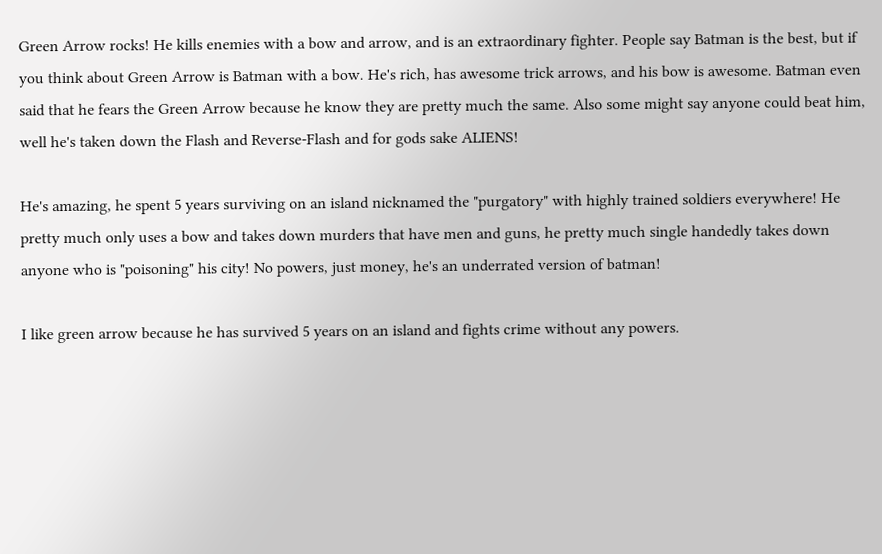Green Arrow rocks! He kills enemies with a bow and arrow, and is an extraordinary fighter. People say Batman is the best, but if you think about Green Arrow is Batman with a bow. He's rich, has awesome trick arrows, and his bow is awesome. Batman even said that he fears the Green Arrow because he know they are pretty much the same. Also some might say anyone could beat him, well he's taken down the Flash and Reverse-Flash and for gods sake ALIENS!

He's amazing, he spent 5 years surviving on an island nicknamed the "purgatory" with highly trained soldiers everywhere! He pretty much only uses a bow and takes down murders that have men and guns, he pretty much single handedly takes down anyone who is "poisoning" his city! No powers, just money, he's an underrated version of batman!

I like green arrow because he has survived 5 years on an island and fights crime without any powers.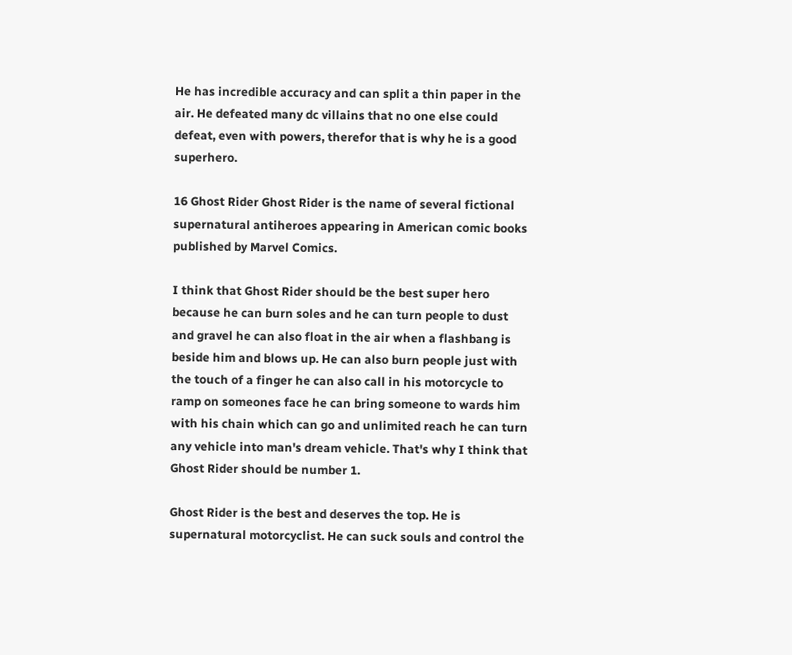He has incredible accuracy and can split a thin paper in the air. He defeated many dc villains that no one else could defeat, even with powers, therefor that is why he is a good superhero.

16 Ghost Rider Ghost Rider is the name of several fictional supernatural antiheroes appearing in American comic books published by Marvel Comics.

I think that Ghost Rider should be the best super hero because he can burn soles and he can turn people to dust and gravel he can also float in the air when a flashbang is beside him and blows up. He can also burn people just with the touch of a finger he can also call in his motorcycle to ramp on someones face he can bring someone to wards him with his chain which can go and unlimited reach he can turn any vehicle into man's dream vehicle. That's why I think that Ghost Rider should be number 1.

Ghost Rider is the best and deserves the top. He is supernatural motorcyclist. He can suck souls and control the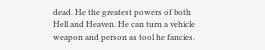dead. He the greatest powers of both Hell and Heaven. He can turn a vehicle weapon and person as tool he fancies.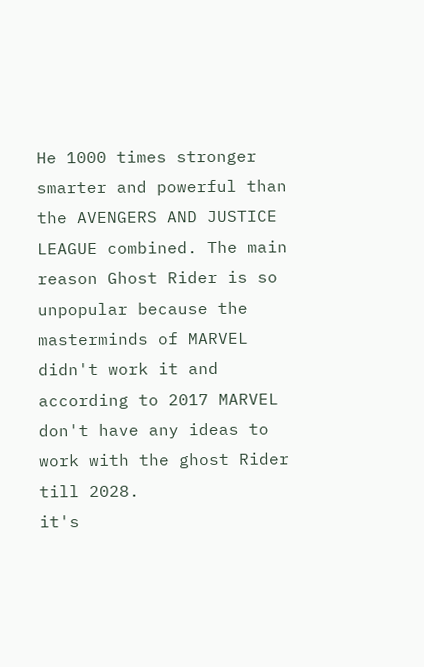He 1000 times stronger smarter and powerful than the AVENGERS AND JUSTICE LEAGUE combined. The main reason Ghost Rider is so unpopular because the masterminds of MARVEL didn't work it and according to 2017 MARVEL don't have any ideas to work with the ghost Rider till 2028.
it's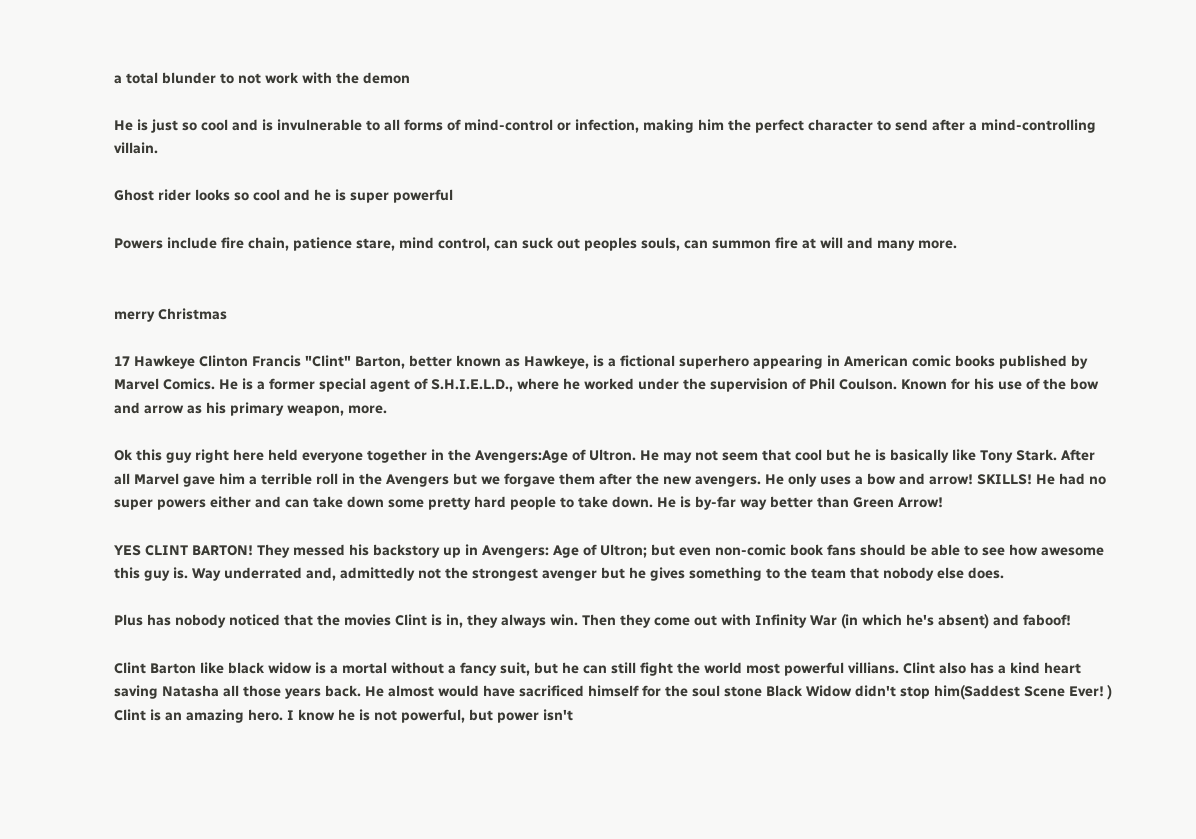a total blunder to not work with the demon

He is just so cool and is invulnerable to all forms of mind-control or infection, making him the perfect character to send after a mind-controlling villain.

Ghost rider looks so cool and he is super powerful

Powers include fire chain, patience stare, mind control, can suck out peoples souls, can summon fire at will and many more.


merry Christmas

17 Hawkeye Clinton Francis "Clint" Barton, better known as Hawkeye, is a fictional superhero appearing in American comic books published by Marvel Comics. He is a former special agent of S.H.I.E.L.D., where he worked under the supervision of Phil Coulson. Known for his use of the bow and arrow as his primary weapon, more.

Ok this guy right here held everyone together in the Avengers:Age of Ultron. He may not seem that cool but he is basically like Tony Stark. After all Marvel gave him a terrible roll in the Avengers but we forgave them after the new avengers. He only uses a bow and arrow! SKILLS! He had no super powers either and can take down some pretty hard people to take down. He is by-far way better than Green Arrow!

YES CLINT BARTON! They messed his backstory up in Avengers: Age of Ultron; but even non-comic book fans should be able to see how awesome this guy is. Way underrated and, admittedly not the strongest avenger but he gives something to the team that nobody else does.

Plus has nobody noticed that the movies Clint is in, they always win. Then they come out with Infinity War (in which he's absent) and faboof!

Clint Barton like black widow is a mortal without a fancy suit, but he can still fight the world most powerful villians. Clint also has a kind heart saving Natasha all those years back. He almost would have sacrificed himself for the soul stone Black Widow didn't stop him(Saddest Scene Ever! ) Clint is an amazing hero. I know he is not powerful, but power isn't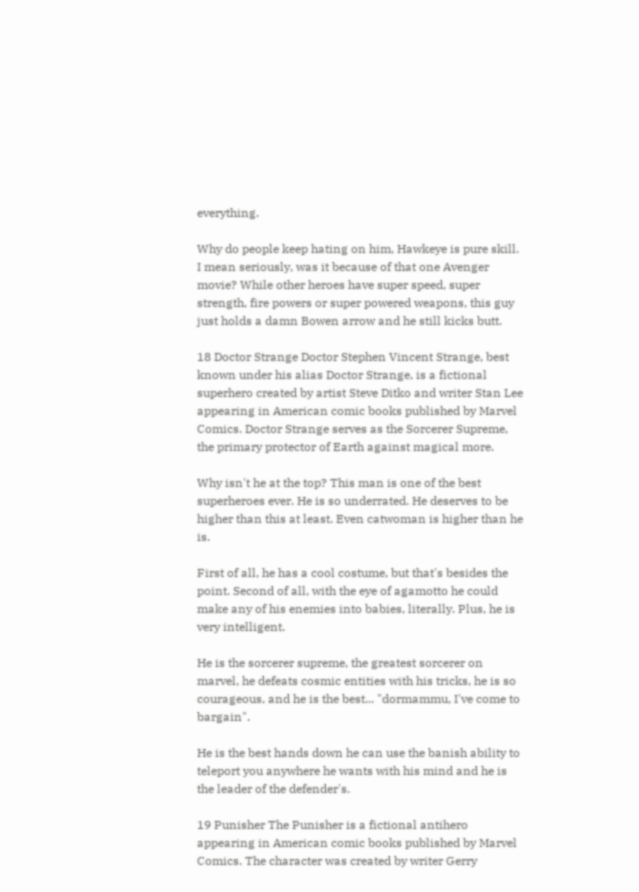everything.

Why do people keep hating on him, Hawkeye is pure skill. I mean seriously, was it because of that one Avenger movie? While other heroes have super speed, super strength, fire powers or super powered weapons, this guy just holds a damn Bowen arrow and he still kicks butt.

18 Doctor Strange Doctor Stephen Vincent Strange, best known under his alias Doctor Strange, is a fictional superhero created by artist Steve Ditko and writer Stan Lee appearing in American comic books published by Marvel Comics. Doctor Strange serves as the Sorcerer Supreme, the primary protector of Earth against magical more.

Why isn't he at the top? This man is one of the best superheroes ever. He is so underrated. He deserves to be higher than this at least. Even catwoman is higher than he is.

First of all, he has a cool costume, but that's besides the point. Second of all, with the eye of agamotto he could make any of his enemies into babies, literally. Plus, he is very intelligent.

He is the sorcerer supreme, the greatest sorcerer on marvel, he defeats cosmic entities with his tricks, he is so courageous, and he is the best... "dormammu, I've come to bargain".

He is the best hands down he can use the banish ability to teleport you anywhere he wants with his mind and he is the leader of the defender's.

19 Punisher The Punisher is a fictional antihero appearing in American comic books published by Marvel Comics. The character was created by writer Gerry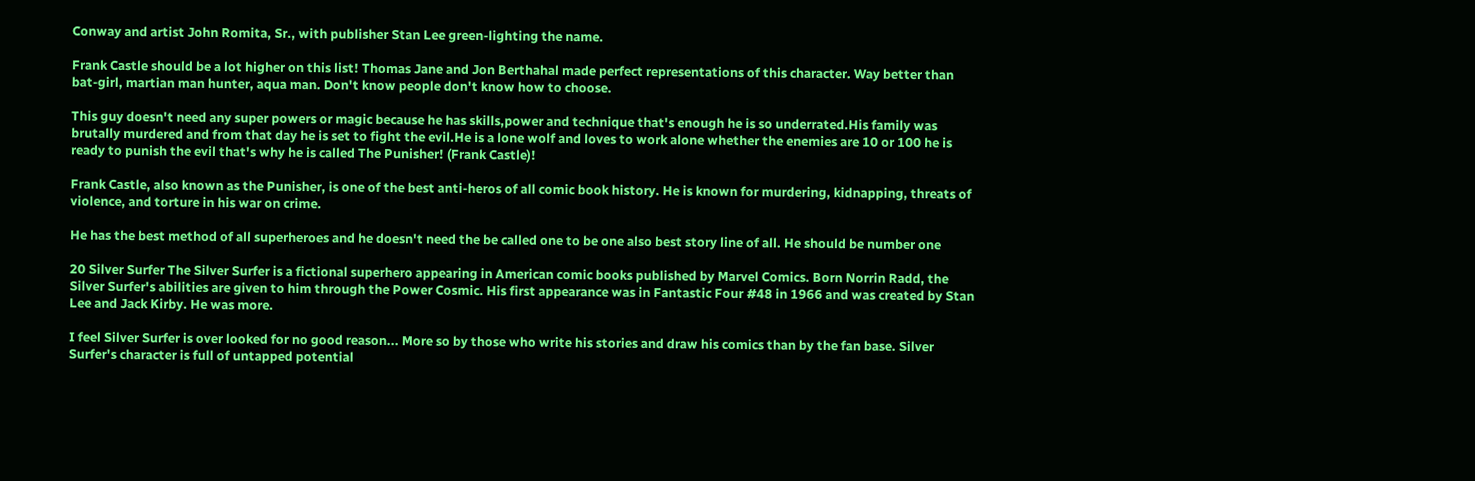Conway and artist John Romita, Sr., with publisher Stan Lee green-lighting the name.

Frank Castle should be a lot higher on this list! Thomas Jane and Jon Berthahal made perfect representations of this character. Way better than bat-girl, martian man hunter, aqua man. Don't know people don't know how to choose.

This guy doesn't need any super powers or magic because he has skills,power and technique that's enough he is so underrated.His family was brutally murdered and from that day he is set to fight the evil.He is a lone wolf and loves to work alone whether the enemies are 10 or 100 he is ready to punish the evil that's why he is called The Punisher! (Frank Castle)!

Frank Castle, also known as the Punisher, is one of the best anti-heros of all comic book history. He is known for murdering, kidnapping, threats of violence, and torture in his war on crime.

He has the best method of all superheroes and he doesn't need the be called one to be one also best story line of all. He should be number one

20 Silver Surfer The Silver Surfer is a fictional superhero appearing in American comic books published by Marvel Comics. Born Norrin Radd, the Silver Surfer's abilities are given to him through the Power Cosmic. His first appearance was in Fantastic Four #48 in 1966 and was created by Stan Lee and Jack Kirby. He was more.

I feel Silver Surfer is over looked for no good reason... More so by those who write his stories and draw his comics than by the fan base. Silver Surfer's character is full of untapped potential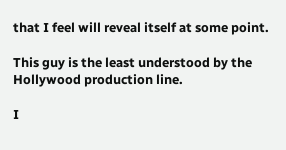that I feel will reveal itself at some point.

This guy is the least understood by the Hollywood production line.

I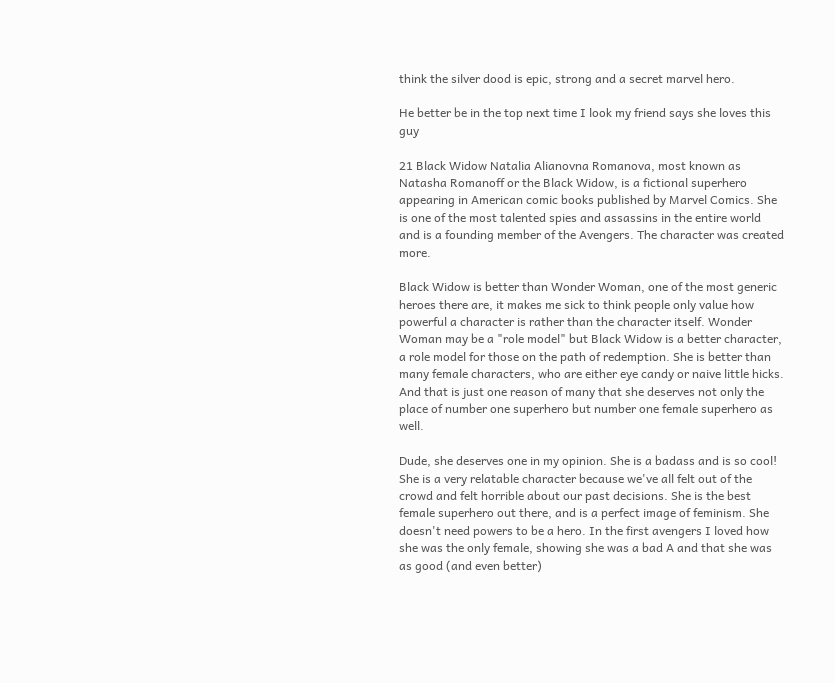think the silver dood is epic, strong and a secret marvel hero.

He better be in the top next time I look my friend says she loves this guy

21 Black Widow Natalia Alianovna Romanova, most known as Natasha Romanoff or the Black Widow, is a fictional superhero appearing in American comic books published by Marvel Comics. She is one of the most talented spies and assassins in the entire world and is a founding member of the Avengers. The character was created more.

Black Widow is better than Wonder Woman, one of the most generic heroes there are, it makes me sick to think people only value how powerful a character is rather than the character itself. Wonder Woman may be a "role model" but Black Widow is a better character, a role model for those on the path of redemption. She is better than many female characters, who are either eye candy or naive little hicks. And that is just one reason of many that she deserves not only the place of number one superhero but number one female superhero as well.

Dude, she deserves one in my opinion. She is a badass and is so cool! She is a very relatable character because we've all felt out of the crowd and felt horrible about our past decisions. She is the best female superhero out there, and is a perfect image of feminism. She doesn't need powers to be a hero. In the first avengers I loved how she was the only female, showing she was a bad A and that she was as good (and even better)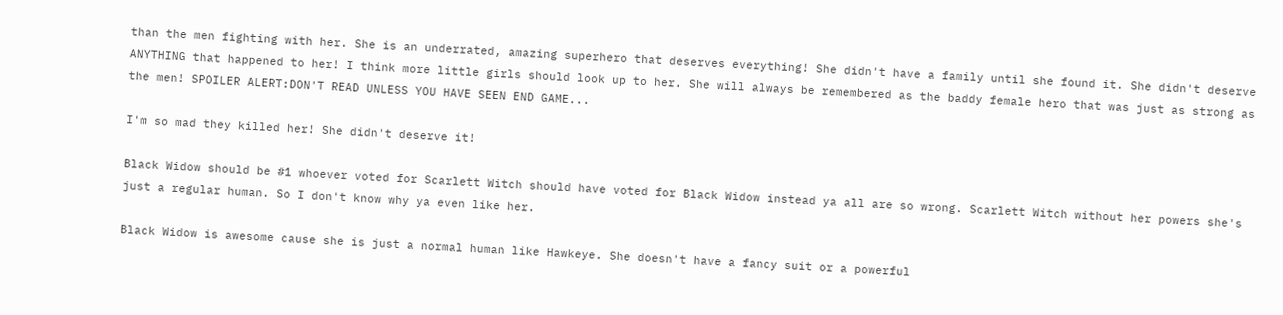than the men fighting with her. She is an underrated, amazing superhero that deserves everything! She didn't have a family until she found it. She didn't deserve ANYTHING that happened to her! I think more little girls should look up to her. She will always be remembered as the baddy female hero that was just as strong as the men! SPOILER ALERT:DON'T READ UNLESS YOU HAVE SEEN END GAME...

I'm so mad they killed her! She didn't deserve it!

Black Widow should be #1 whoever voted for Scarlett Witch should have voted for Black Widow instead ya all are so wrong. Scarlett Witch without her powers she's just a regular human. So I don't know why ya even like her.

Black Widow is awesome cause she is just a normal human like Hawkeye. She doesn't have a fancy suit or a powerful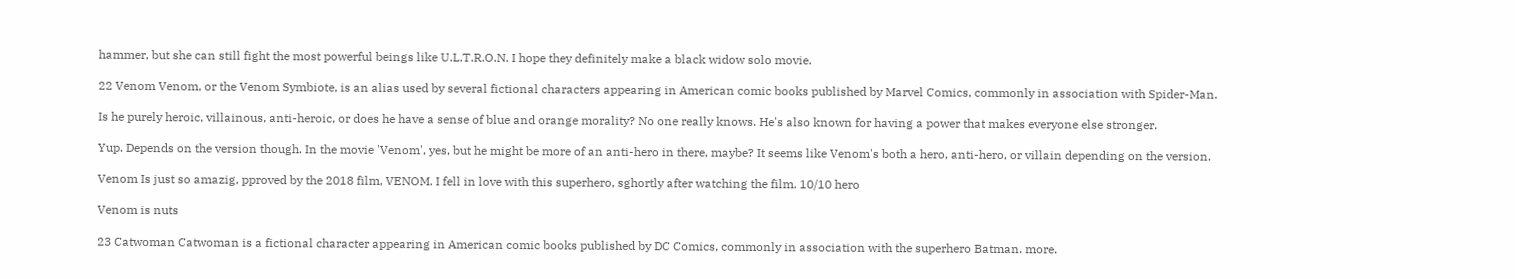hammer, but she can still fight the most powerful beings like U.L.T.R.O.N. I hope they definitely make a black widow solo movie.

22 Venom Venom, or the Venom Symbiote, is an alias used by several fictional characters appearing in American comic books published by Marvel Comics, commonly in association with Spider-Man.

Is he purely heroic, villainous, anti-heroic, or does he have a sense of blue and orange morality? No one really knows. He's also known for having a power that makes everyone else stronger.

Yup. Depends on the version though. In the movie 'Venom', yes, but he might be more of an anti-hero in there, maybe? It seems like Venom's both a hero, anti-hero, or villain depending on the version.

Venom Is just so amazig, pproved by the 2018 film, VENOM. I fell in love with this superhero, sghortly after watching the film. 10/10 hero

Venom is nuts

23 Catwoman Catwoman is a fictional character appearing in American comic books published by DC Comics, commonly in association with the superhero Batman. more.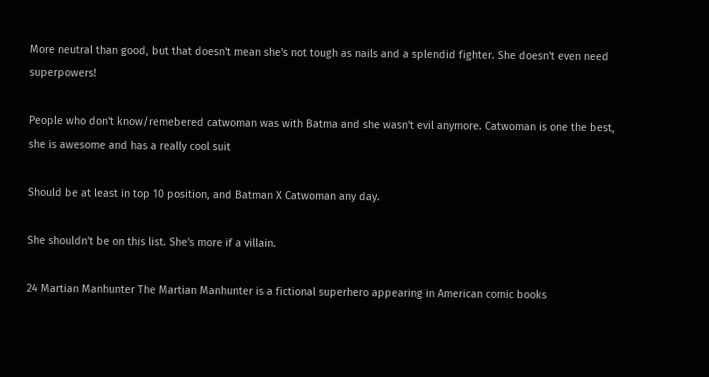More neutral than good, but that doesn't mean she's not tough as nails and a splendid fighter. She doesn't even need superpowers!

People who don't know/remebered catwoman was with Batma and she wasn't evil anymore. Catwoman is one the best, she is awesome and has a really cool suit

Should be at least in top 10 position, and Batman X Catwoman any day.

She shouldn't be on this list. She's more if a villain.

24 Martian Manhunter The Martian Manhunter is a fictional superhero appearing in American comic books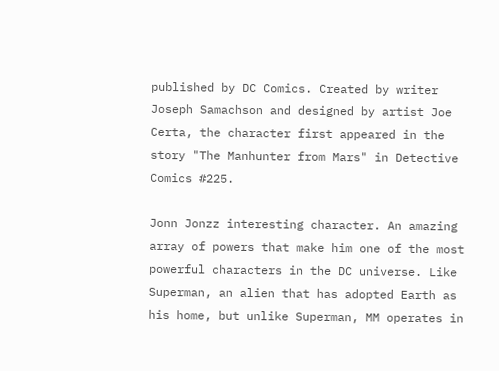published by DC Comics. Created by writer Joseph Samachson and designed by artist Joe Certa, the character first appeared in the story "The Manhunter from Mars" in Detective Comics #225.

Jonn Jonzz interesting character. An amazing array of powers that make him one of the most powerful characters in the DC universe. Like Superman, an alien that has adopted Earth as his home, but unlike Superman, MM operates in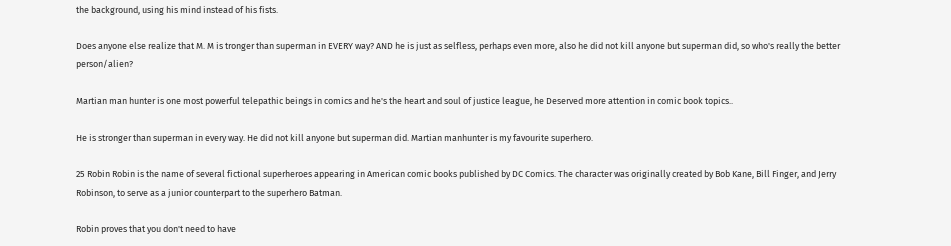the background, using his mind instead of his fists.

Does anyone else realize that M. M is tronger than superman in EVERY way? AND he is just as selfless, perhaps even more, also he did not kill anyone but superman did, so who's really the better person/alien?

Martian man hunter is one most powerful telepathic beings in comics and he's the heart and soul of justice league, he Deserved more attention in comic book topics..

He is stronger than superman in every way. He did not kill anyone but superman did. Martian manhunter is my favourite superhero.

25 Robin Robin is the name of several fictional superheroes appearing in American comic books published by DC Comics. The character was originally created by Bob Kane, Bill Finger, and Jerry Robinson, to serve as a junior counterpart to the superhero Batman.

Robin proves that you don't need to have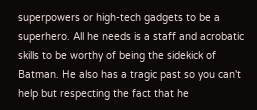superpowers or high-tech gadgets to be a superhero. All he needs is a staff and acrobatic skills to be worthy of being the sidekick of Batman. He also has a tragic past so you can't help but respecting the fact that he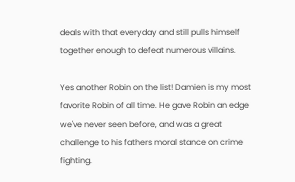deals with that everyday and still pulls himself together enough to defeat numerous villains.

Yes another Robin on the list! Damien is my most favorite Robin of all time. He gave Robin an edge we've never seen before, and was a great challenge to his fathers moral stance on crime fighting.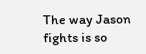The way Jason fights is so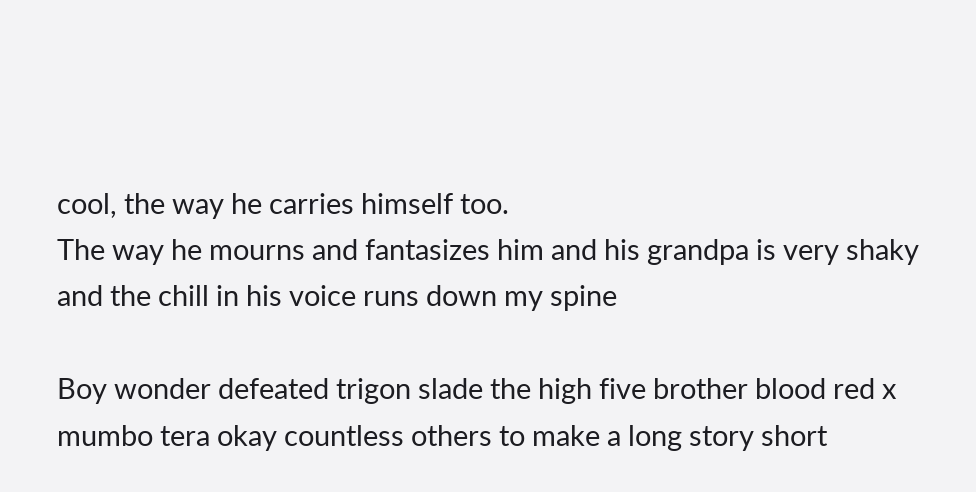cool, the way he carries himself too.
The way he mourns and fantasizes him and his grandpa is very shaky and the chill in his voice runs down my spine

Boy wonder defeated trigon slade the high five brother blood red x mumbo tera okay countless others to make a long story short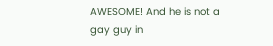AWESOME! And he is not a gay guy in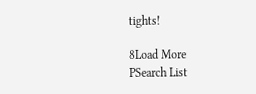tights!

8Load More
PSearch List